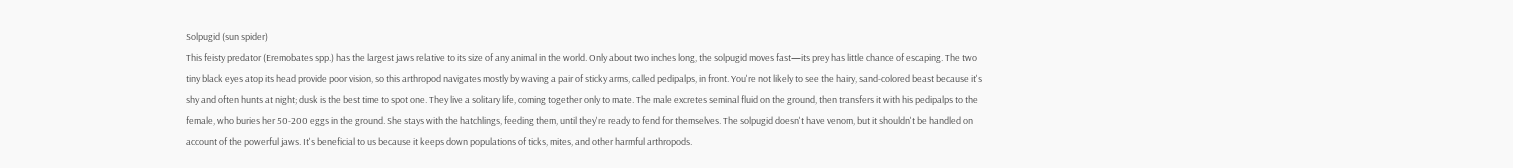Solpugid (sun spider)
This feisty predator (Eremobates spp.) has the largest jaws relative to its size of any animal in the world. Only about two inches long, the solpugid moves fast—its prey has little chance of escaping. The two tiny black eyes atop its head provide poor vision, so this arthropod navigates mostly by waving a pair of sticky arms, called pedipalps, in front. You're not likely to see the hairy, sand-colored beast because it's shy and often hunts at night; dusk is the best time to spot one. They live a solitary life, coming together only to mate. The male excretes seminal fluid on the ground, then transfers it with his pedipalps to the female, who buries her 50-200 eggs in the ground. She stays with the hatchlings, feeding them, until they're ready to fend for themselves. The solpugid doesn't have venom, but it shouldn't be handled on account of the powerful jaws. It's beneficial to us because it keeps down populations of ticks, mites, and other harmful arthropods.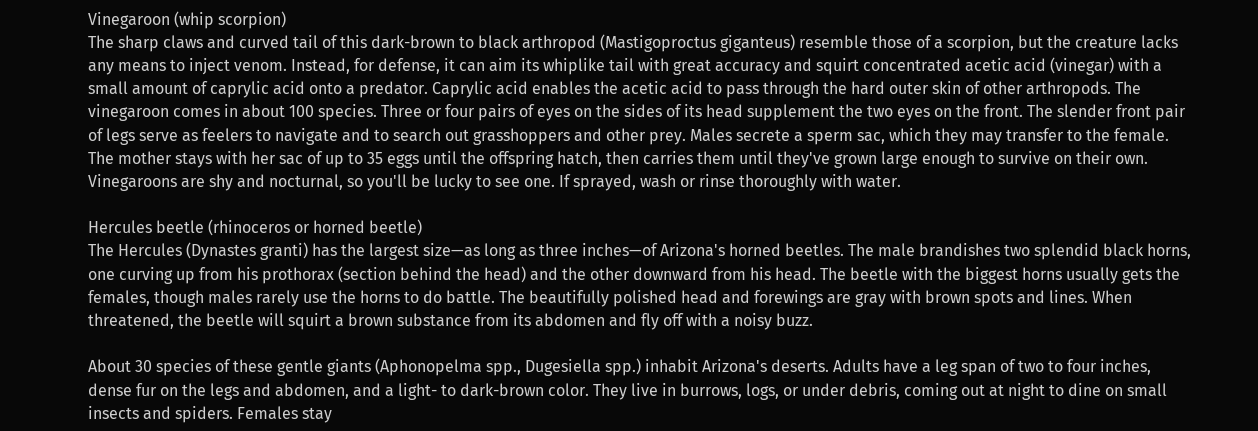Vinegaroon (whip scorpion)
The sharp claws and curved tail of this dark-brown to black arthropod (Mastigoproctus giganteus) resemble those of a scorpion, but the creature lacks any means to inject venom. Instead, for defense, it can aim its whiplike tail with great accuracy and squirt concentrated acetic acid (vinegar) with a small amount of caprylic acid onto a predator. Caprylic acid enables the acetic acid to pass through the hard outer skin of other arthropods. The vinegaroon comes in about 100 species. Three or four pairs of eyes on the sides of its head supplement the two eyes on the front. The slender front pair of legs serve as feelers to navigate and to search out grasshoppers and other prey. Males secrete a sperm sac, which they may transfer to the female. The mother stays with her sac of up to 35 eggs until the offspring hatch, then carries them until they've grown large enough to survive on their own. Vinegaroons are shy and nocturnal, so you'll be lucky to see one. If sprayed, wash or rinse thoroughly with water.

Hercules beetle (rhinoceros or horned beetle)
The Hercules (Dynastes granti) has the largest size—as long as three inches—of Arizona's horned beetles. The male brandishes two splendid black horns, one curving up from his prothorax (section behind the head) and the other downward from his head. The beetle with the biggest horns usually gets the females, though males rarely use the horns to do battle. The beautifully polished head and forewings are gray with brown spots and lines. When threatened, the beetle will squirt a brown substance from its abdomen and fly off with a noisy buzz.

About 30 species of these gentle giants (Aphonopelma spp., Dugesiella spp.) inhabit Arizona's deserts. Adults have a leg span of two to four inches, dense fur on the legs and abdomen, and a light- to dark-brown color. They live in burrows, logs, or under debris, coming out at night to dine on small insects and spiders. Females stay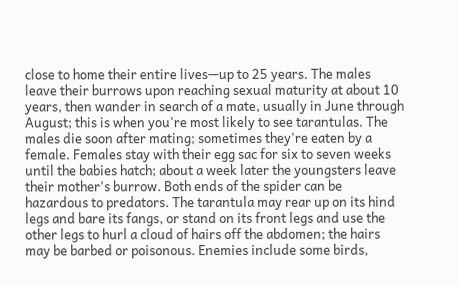close to home their entire lives—up to 25 years. The males leave their burrows upon reaching sexual maturity at about 10 years, then wander in search of a mate, usually in June through August; this is when you're most likely to see tarantulas. The males die soon after mating; sometimes they're eaten by a female. Females stay with their egg sac for six to seven weeks until the babies hatch; about a week later the youngsters leave their mother's burrow. Both ends of the spider can be hazardous to predators. The tarantula may rear up on its hind legs and bare its fangs, or stand on its front legs and use the other legs to hurl a cloud of hairs off the abdomen; the hairs may be barbed or poisonous. Enemies include some birds,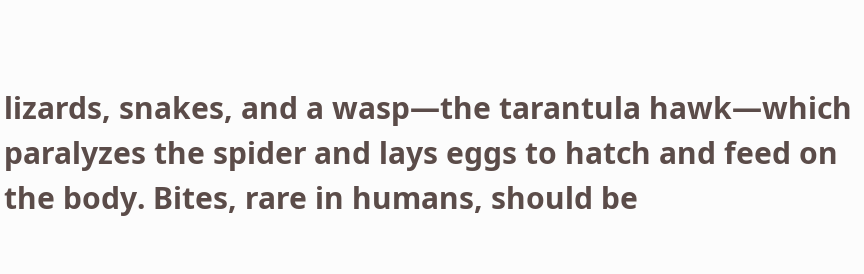lizards, snakes, and a wasp—the tarantula hawk—which paralyzes the spider and lays eggs to hatch and feed on the body. Bites, rare in humans, should be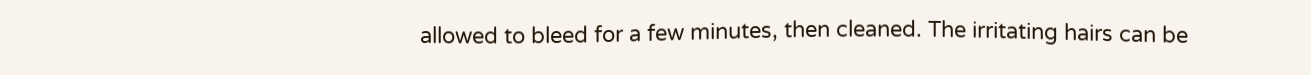allowed to bleed for a few minutes, then cleaned. The irritating hairs can be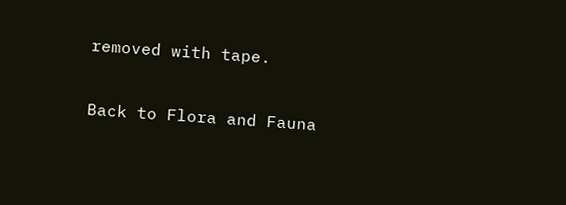removed with tape.

Back to Flora and Fauna